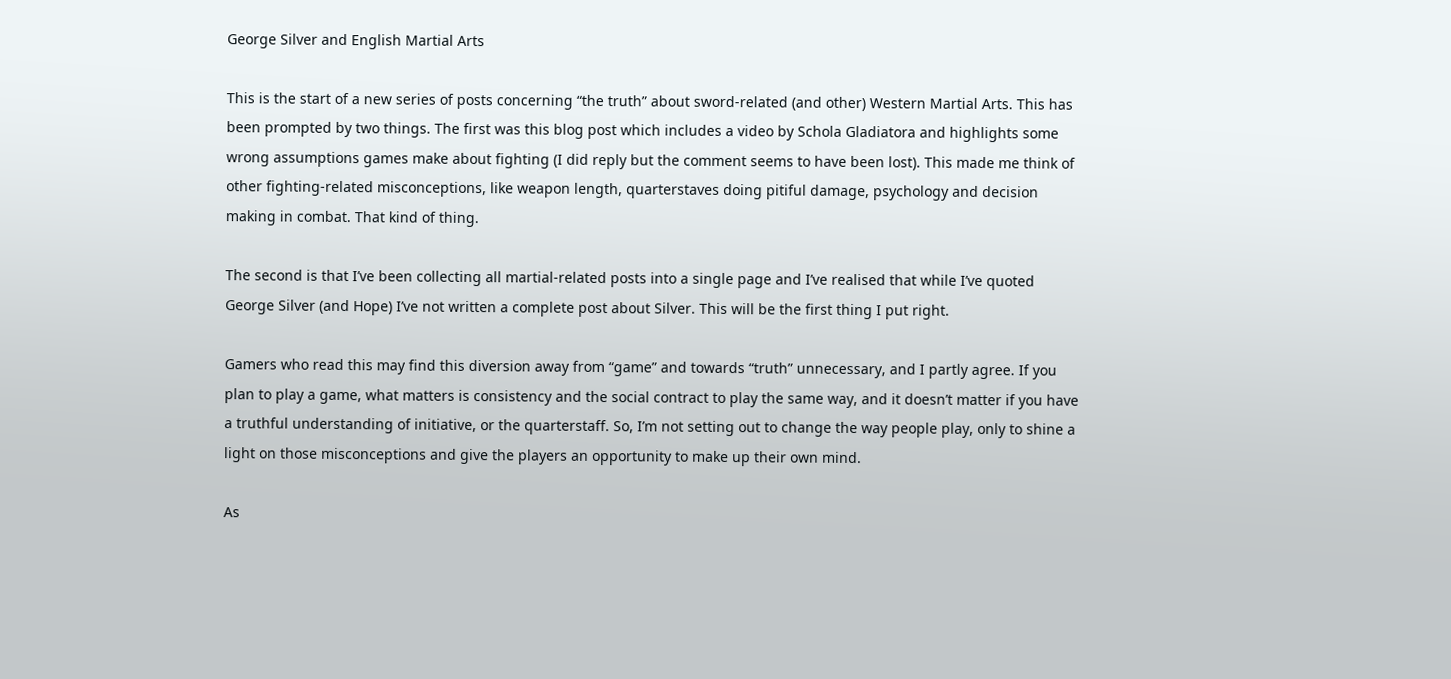George Silver and English Martial Arts

This is the start of a new series of posts concerning “the truth” about sword-related (and other) Western Martial Arts. This has been prompted by two things. The first was this blog post which includes a video by Schola Gladiatora and highlights some wrong assumptions games make about fighting (I did reply but the comment seems to have been lost). This made me think of other fighting-related misconceptions, like weapon length, quarterstaves doing pitiful damage, psychology and decision making in combat. That kind of thing.

The second is that I’ve been collecting all martial-related posts into a single page and I’ve realised that while I’ve quoted George Silver (and Hope) I’ve not written a complete post about Silver. This will be the first thing I put right.

Gamers who read this may find this diversion away from “game” and towards “truth” unnecessary, and I partly agree. If you plan to play a game, what matters is consistency and the social contract to play the same way, and it doesn’t matter if you have a truthful understanding of initiative, or the quarterstaff. So, I’m not setting out to change the way people play, only to shine a light on those misconceptions and give the players an opportunity to make up their own mind.

As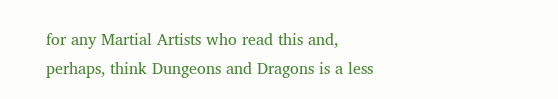for any Martial Artists who read this and, perhaps, think Dungeons and Dragons is a less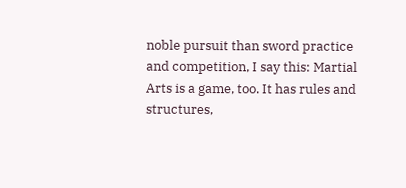noble pursuit than sword practice and competition, I say this: Martial Arts is a game, too. It has rules and structures,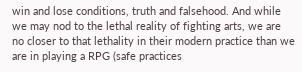win and lose conditions, truth and falsehood. And while we may nod to the lethal reality of fighting arts, we are no closer to that lethality in their modern practice than we are in playing a RPG (safe practices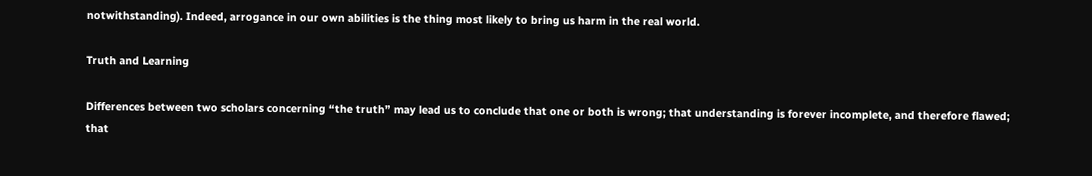notwithstanding). Indeed, arrogance in our own abilities is the thing most likely to bring us harm in the real world.

Truth and Learning

Differences between two scholars concerning “the truth” may lead us to conclude that one or both is wrong; that understanding is forever incomplete, and therefore flawed; that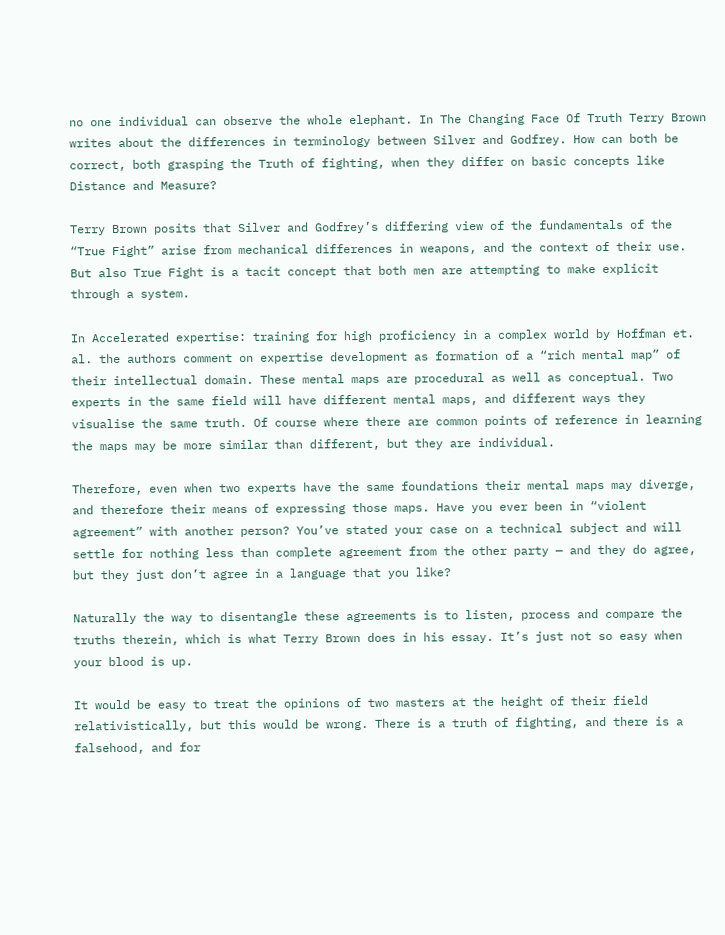no one individual can observe the whole elephant. In The Changing Face Of Truth Terry Brown writes about the differences in terminology between Silver and Godfrey. How can both be correct, both grasping the Truth of fighting, when they differ on basic concepts like Distance and Measure?

Terry Brown posits that Silver and Godfrey’s differing view of the fundamentals of the “True Fight” arise from mechanical differences in weapons, and the context of their use. But also True Fight is a tacit concept that both men are attempting to make explicit through a system.

In Accelerated expertise: training for high proficiency in a complex world by Hoffman et. al. the authors comment on expertise development as formation of a “rich mental map” of their intellectual domain. These mental maps are procedural as well as conceptual. Two experts in the same field will have different mental maps, and different ways they visualise the same truth. Of course where there are common points of reference in learning the maps may be more similar than different, but they are individual.

Therefore, even when two experts have the same foundations their mental maps may diverge, and therefore their means of expressing those maps. Have you ever been in “violent agreement” with another person? You’ve stated your case on a technical subject and will settle for nothing less than complete agreement from the other party — and they do agree, but they just don’t agree in a language that you like?

Naturally the way to disentangle these agreements is to listen, process and compare the truths therein, which is what Terry Brown does in his essay. It’s just not so easy when your blood is up.

It would be easy to treat the opinions of two masters at the height of their field relativistically, but this would be wrong. There is a truth of fighting, and there is a falsehood, and for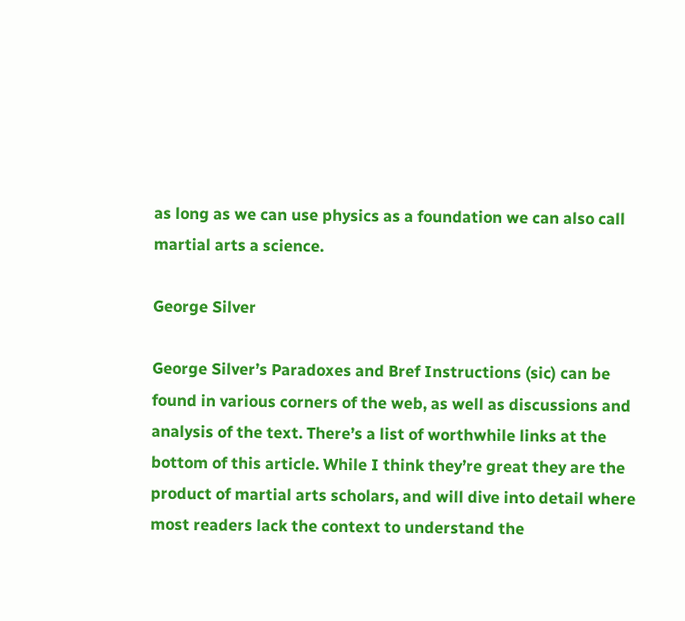as long as we can use physics as a foundation we can also call martial arts a science.

George Silver

George Silver’s Paradoxes and Bref Instructions (sic) can be found in various corners of the web, as well as discussions and analysis of the text. There’s a list of worthwhile links at the bottom of this article. While I think they’re great they are the product of martial arts scholars, and will dive into detail where most readers lack the context to understand the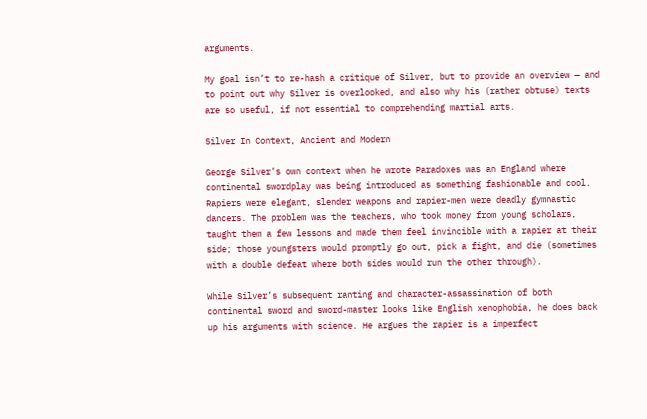arguments.

My goal isn’t to re-hash a critique of Silver, but to provide an overview — and to point out why Silver is overlooked, and also why his (rather obtuse) texts are so useful, if not essential to comprehending martial arts.

Silver In Context, Ancient and Modern

George Silver’s own context when he wrote Paradoxes was an England where continental swordplay was being introduced as something fashionable and cool. Rapiers were elegant, slender weapons and rapier-men were deadly gymnastic dancers. The problem was the teachers, who took money from young scholars, taught them a few lessons and made them feel invincible with a rapier at their side; those youngsters would promptly go out, pick a fight, and die (sometimes with a double defeat where both sides would run the other through).

While Silver’s subsequent ranting and character-assassination of both continental sword and sword-master looks like English xenophobia, he does back up his arguments with science. He argues the rapier is a imperfect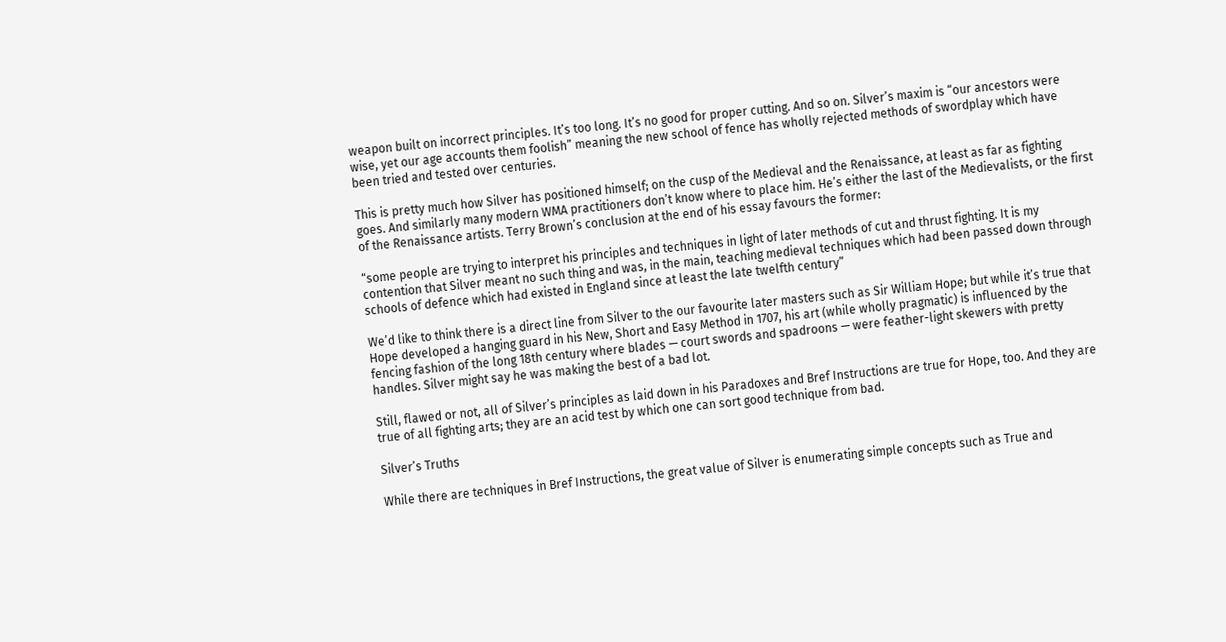weapon built on incorrect principles. It’s too long. It’s no good for proper cutting. And so on. Silver’s maxim is “our ancestors were wise, yet our age accounts them foolish” meaning the new school of fence has wholly rejected methods of swordplay which have been tried and tested over centuries.

This is pretty much how Silver has positioned himself; on the cusp of the Medieval and the Renaissance, at least as far as fighting goes. And similarly many modern WMA practitioners don’t know where to place him. He’s either the last of the Medievalists, or the first of the Renaissance artists. Terry Brown’s conclusion at the end of his essay favours the former:

“some people are trying to interpret his principles and techniques in light of later methods of cut and thrust fighting. It is my contention that Silver meant no such thing and was, in the main, teaching medieval techniques which had been passed down through schools of defence which had existed in England since at least the late twelfth century”

We’d like to think there is a direct line from Silver to the our favourite later masters such as Sir William Hope; but while it’s true that Hope developed a hanging guard in his New, Short and Easy Method in 1707, his art (while wholly pragmatic) is influenced by the fencing fashion of the long 18th century where blades — court swords and spadroons — were feather-light skewers with pretty handles. Silver might say he was making the best of a bad lot.

Still, flawed or not, all of Silver’s principles as laid down in his Paradoxes and Bref Instructions are true for Hope, too. And they are true of all fighting arts; they are an acid test by which one can sort good technique from bad.

Silver’s Truths

While there are techniques in Bref Instructions, the great value of Silver is enumerating simple concepts such as True and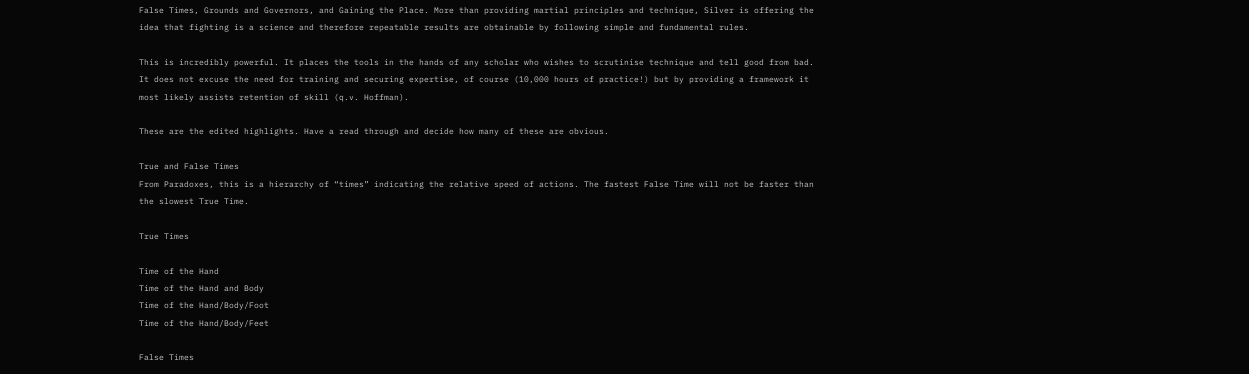False Times, Grounds and Governors, and Gaining the Place. More than providing martial principles and technique, Silver is offering the idea that fighting is a science and therefore repeatable results are obtainable by following simple and fundamental rules.

This is incredibly powerful. It places the tools in the hands of any scholar who wishes to scrutinise technique and tell good from bad. It does not excuse the need for training and securing expertise, of course (10,000 hours of practice!) but by providing a framework it most likely assists retention of skill (q.v. Hoffman).

These are the edited highlights. Have a read through and decide how many of these are obvious.

True and False Times
From Paradoxes, this is a hierarchy of “times” indicating the relative speed of actions. The fastest False Time will not be faster than the slowest True Time.

True Times

Time of the Hand
Time of the Hand and Body
Time of the Hand/Body/Foot
Time of the Hand/Body/Feet

False Times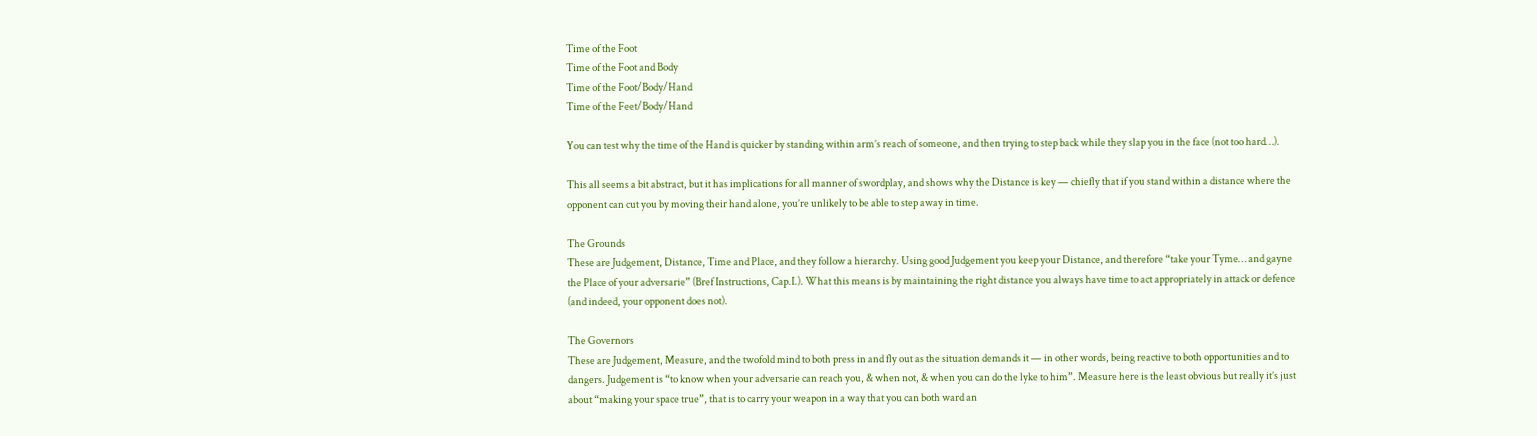Time of the Foot
Time of the Foot and Body
Time of the Foot/Body/Hand
Time of the Feet/Body/Hand

You can test why the time of the Hand is quicker by standing within arm’s reach of someone, and then trying to step back while they slap you in the face (not too hard…).

This all seems a bit abstract, but it has implications for all manner of swordplay, and shows why the Distance is key — chiefly that if you stand within a distance where the opponent can cut you by moving their hand alone, you’re unlikely to be able to step away in time.

The Grounds
These are Judgement, Distance, Time and Place, and they follow a hierarchy. Using good Judgement you keep your Distance, and therefore “take your Tyme… and gayne the Place of your adversarie” (Bref Instructions, Cap.I.). What this means is by maintaining the right distance you always have time to act appropriately in attack or defence (and indeed, your opponent does not).

The Governors
These are Judgement, Measure, and the twofold mind to both press in and fly out as the situation demands it — in other words, being reactive to both opportunities and to dangers. Judgement is “to know when your adversarie can reach you, & when not, & when you can do the lyke to him”. Measure here is the least obvious but really it’s just about “making your space true”, that is to carry your weapon in a way that you can both ward an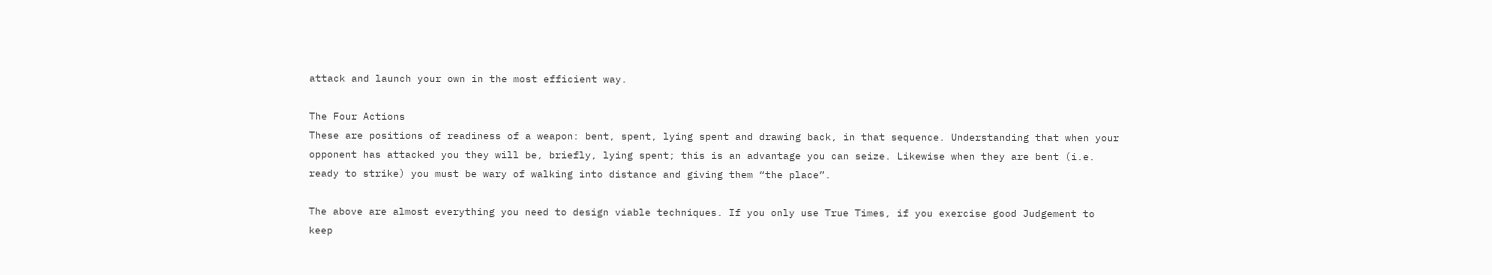attack and launch your own in the most efficient way.

The Four Actions
These are positions of readiness of a weapon: bent, spent, lying spent and drawing back, in that sequence. Understanding that when your opponent has attacked you they will be, briefly, lying spent; this is an advantage you can seize. Likewise when they are bent (i.e. ready to strike) you must be wary of walking into distance and giving them “the place”.

The above are almost everything you need to design viable techniques. If you only use True Times, if you exercise good Judgement to keep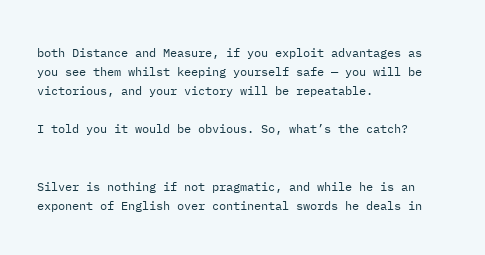both Distance and Measure, if you exploit advantages as you see them whilst keeping yourself safe — you will be victorious, and your victory will be repeatable.

I told you it would be obvious. So, what’s the catch?


Silver is nothing if not pragmatic, and while he is an exponent of English over continental swords he deals in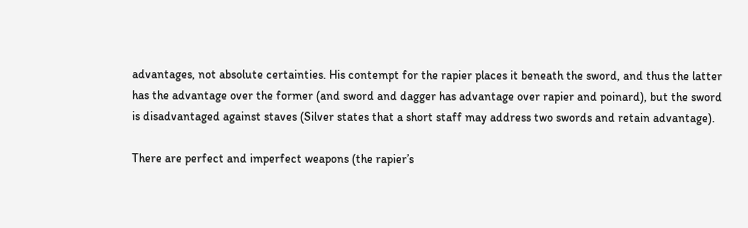advantages, not absolute certainties. His contempt for the rapier places it beneath the sword, and thus the latter has the advantage over the former (and sword and dagger has advantage over rapier and poinard), but the sword is disadvantaged against staves (Silver states that a short staff may address two swords and retain advantage).

There are perfect and imperfect weapons (the rapier’s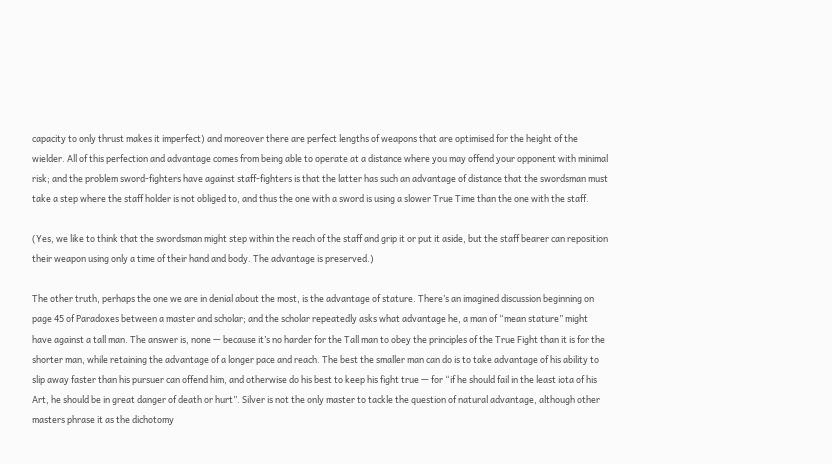capacity to only thrust makes it imperfect) and moreover there are perfect lengths of weapons that are optimised for the height of the wielder. All of this perfection and advantage comes from being able to operate at a distance where you may offend your opponent with minimal risk; and the problem sword-fighters have against staff-fighters is that the latter has such an advantage of distance that the swordsman must take a step where the staff holder is not obliged to, and thus the one with a sword is using a slower True Time than the one with the staff.

(Yes, we like to think that the swordsman might step within the reach of the staff and grip it or put it aside, but the staff bearer can reposition their weapon using only a time of their hand and body. The advantage is preserved.)

The other truth, perhaps the one we are in denial about the most, is the advantage of stature. There’s an imagined discussion beginning on page 45 of Paradoxes between a master and scholar; and the scholar repeatedly asks what advantage he, a man of “mean stature” might have against a tall man. The answer is, none — because it’s no harder for the Tall man to obey the principles of the True Fight than it is for the shorter man, while retaining the advantage of a longer pace and reach. The best the smaller man can do is to take advantage of his ability to slip away faster than his pursuer can offend him, and otherwise do his best to keep his fight true — for “if he should fail in the least iota of his Art, he should be in great danger of death or hurt”. Silver is not the only master to tackle the question of natural advantage, although other masters phrase it as the dichotomy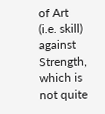of Art (i.e. skill) against Strength, which is not quite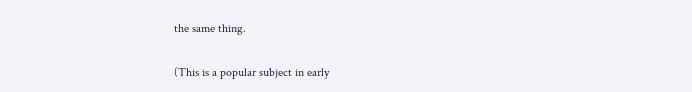the same thing.

(This is a popular subject in early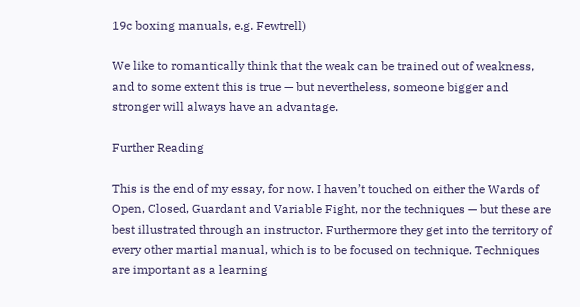19c boxing manuals, e.g. Fewtrell)

We like to romantically think that the weak can be trained out of weakness, and to some extent this is true — but nevertheless, someone bigger and stronger will always have an advantage.

Further Reading

This is the end of my essay, for now. I haven’t touched on either the Wards of Open, Closed, Guardant and Variable Fight, nor the techniques — but these are best illustrated through an instructor. Furthermore they get into the territory of every other martial manual, which is to be focused on technique. Techniques are important as a learning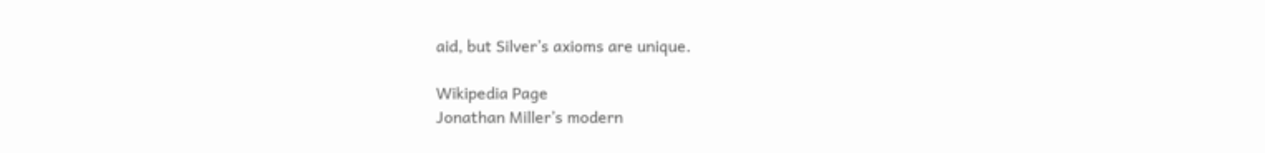aid, but Silver’s axioms are unique.

Wikipedia Page
Jonathan Miller’s modern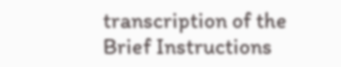transcription of the Brief Instructions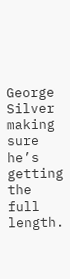George Silver making sure he’s getting the full length.